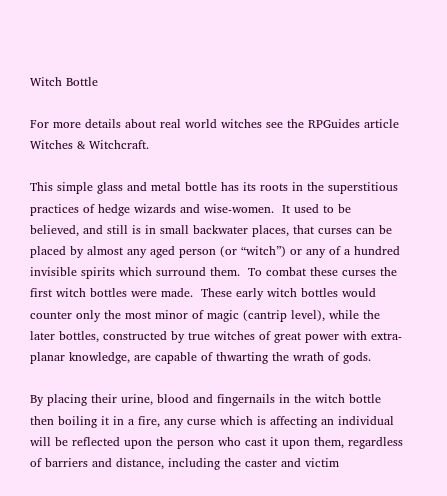Witch Bottle

For more details about real world witches see the RPGuides article Witches & Witchcraft.

This simple glass and metal bottle has its roots in the superstitious practices of hedge wizards and wise-women.  It used to be believed, and still is in small backwater places, that curses can be placed by almost any aged person (or “witch”) or any of a hundred invisible spirits which surround them.  To combat these curses the first witch bottles were made.  These early witch bottles would counter only the most minor of magic (cantrip level), while the later bottles, constructed by true witches of great power with extra-planar knowledge, are capable of thwarting the wrath of gods.

By placing their urine, blood and fingernails in the witch bottle then boiling it in a fire, any curse which is affecting an individual will be reflected upon the person who cast it upon them, regardless of barriers and distance, including the caster and victim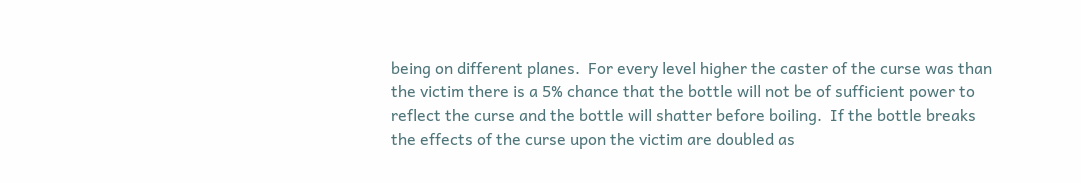being on different planes.  For every level higher the caster of the curse was than the victim there is a 5% chance that the bottle will not be of sufficient power to reflect the curse and the bottle will shatter before boiling.  If the bottle breaks the effects of the curse upon the victim are doubled as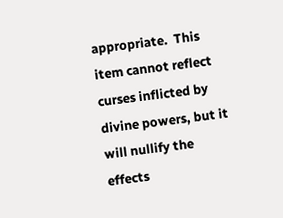appropriate.  This item cannot reflect curses inflicted by divine powers, but it will nullify the effects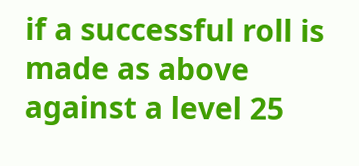if a successful roll is made as above against a level 25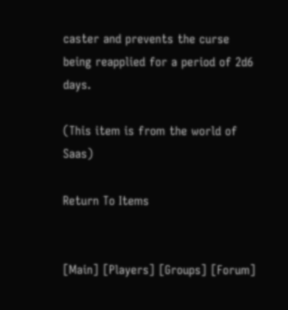caster and prevents the curse being reapplied for a period of 2d6 days.

(This item is from the world of Saas)

Return To Items


[Main] [Players] [Groups] [Forum]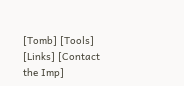[Tomb] [Tools] [Links] [Contact the Imp]